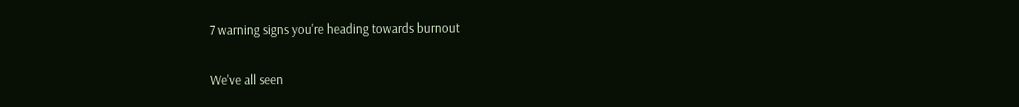7 warning signs you're heading towards burnout

We've all seen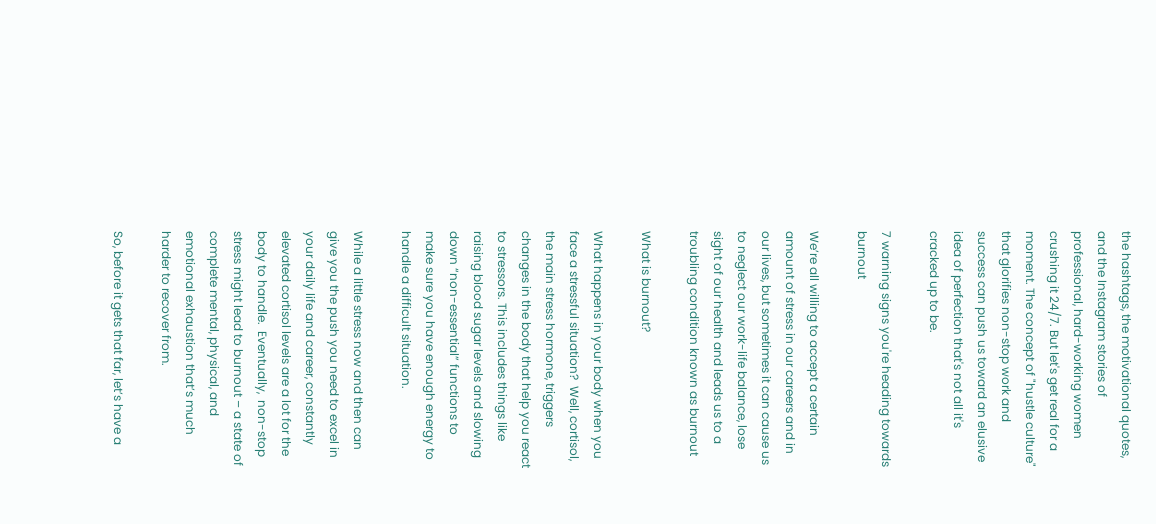the hashtags, the motivational quotes, and the Instagram stories of professional, hard-working women crushing it 24/7. But let's get real for a moment. The concept of "hustle culture" that glorifies non-stop work and success can push us toward an elusive idea of perfection that's not all it's cracked up to be.

7 warning signs you're heading towards burnout

We’re all willing to accept a certain amount of stress in our careers and in our lives, but sometimes it can cause us to neglect our work-life balance, lose sight of our health and leads us to a troubling condition known as burnout

What is burnout?

What happens in your body when you face a stressful situation?  Well, cortisol, the main stress hormone, triggers changes in the body that help you react to stressors. This includes things like raising blood sugar levels and slowing down “non-essential” functions to make sure you have enough energy to handle a difficult situation.

While a little stress now and then can give you the push you need to excel in your daily life and career, constantly elevated cortisol levels are a lot for the body to handle.  Eventually,  non-stop stress might lead to burnout – a state of complete mental, physical, and emotional exhaustion that’s much harder to recover from.

So, before it gets that far, let’s have a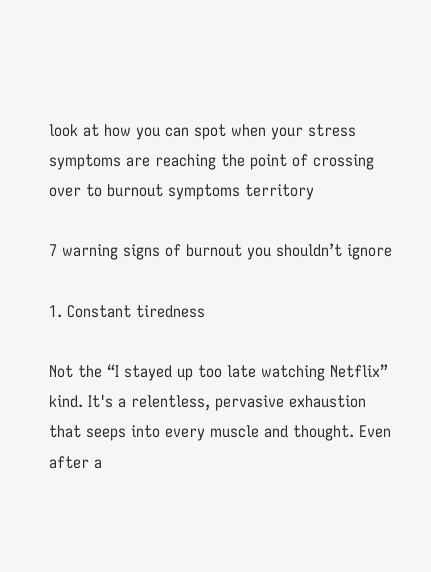look at how you can spot when your stress symptoms are reaching the point of crossing over to burnout symptoms territory

7 warning signs of burnout you shouldn’t ignore

1. Constant tiredness

Not the “I stayed up too late watching Netflix” kind. It's a relentless, pervasive exhaustion that seeps into every muscle and thought. Even after a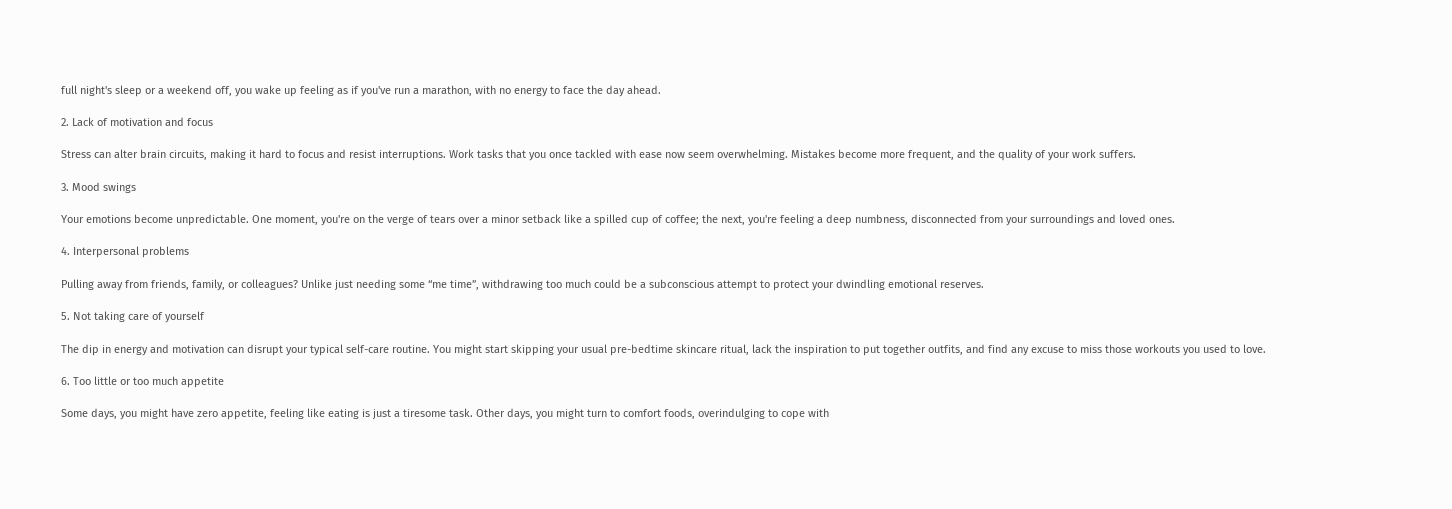full night's sleep or a weekend off, you wake up feeling as if you've run a marathon, with no energy to face the day ahead.

2. Lack of motivation and focus

Stress can alter brain circuits, making it hard to focus and resist interruptions. Work tasks that you once tackled with ease now seem overwhelming. Mistakes become more frequent, and the quality of your work suffers.

3. Mood swings

Your emotions become unpredictable. One moment, you're on the verge of tears over a minor setback like a spilled cup of coffee; the next, you're feeling a deep numbness, disconnected from your surroundings and loved ones.

4. Interpersonal problems

Pulling away from friends, family, or colleagues? Unlike just needing some “me time”, withdrawing too much could be a subconscious attempt to protect your dwindling emotional reserves.

5. Not taking care of yourself

The dip in energy and motivation can disrupt your typical self-care routine. You might start skipping your usual pre-bedtime skincare ritual, lack the inspiration to put together outfits, and find any excuse to miss those workouts you used to love.

6. Too little or too much appetite

Some days, you might have zero appetite, feeling like eating is just a tiresome task. Other days, you might turn to comfort foods, overindulging to cope with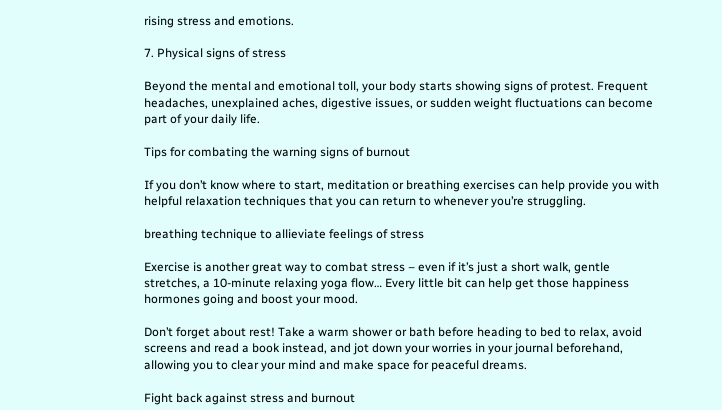rising stress and emotions.

7. Physical signs of stress

Beyond the mental and emotional toll, your body starts showing signs of protest. Frequent headaches, unexplained aches, digestive issues, or sudden weight fluctuations can become part of your daily life.

Tips for combating the warning signs of burnout

If you don’t know where to start, meditation or breathing exercises can help provide you with helpful relaxation techniques that you can return to whenever you’re struggling.

breathing technique to allieviate feelings of stress

Exercise is another great way to combat stress – even if it’s just a short walk, gentle stretches, a 10-minute relaxing yoga flow… Every little bit can help get those happiness hormones going and boost your mood.

Don’t forget about rest! Take a warm shower or bath before heading to bed to relax, avoid screens and read a book instead, and jot down your worries in your journal beforehand, allowing you to clear your mind and make space for peaceful dreams.

Fight back against stress and burnout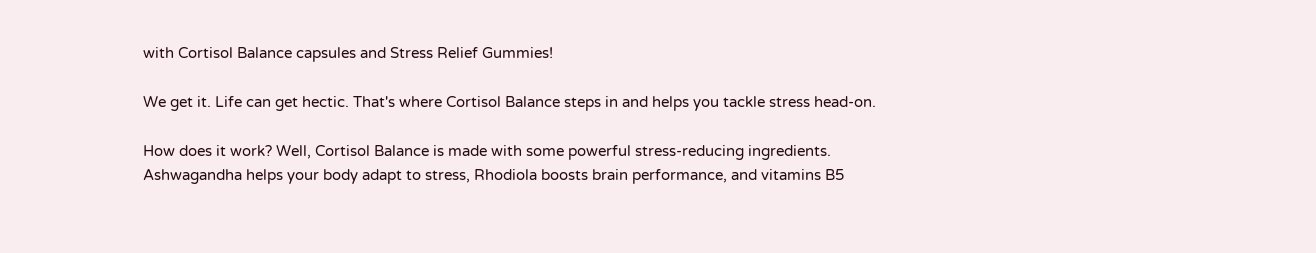with Cortisol Balance capsules and Stress Relief Gummies!

We get it. Life can get hectic. That's where Cortisol Balance steps in and helps you tackle stress head-on.

How does it work? Well, Cortisol Balance is made with some powerful stress-reducing ingredients. Ashwagandha helps your body adapt to stress, Rhodiola boosts brain performance, and vitamins B5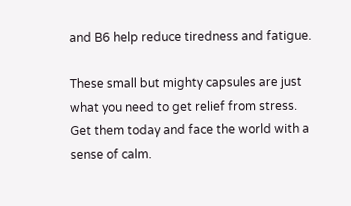and B6 help reduce tiredness and fatigue.

These small but mighty capsules are just what you need to get relief from stress. Get them today and face the world with a sense of calm.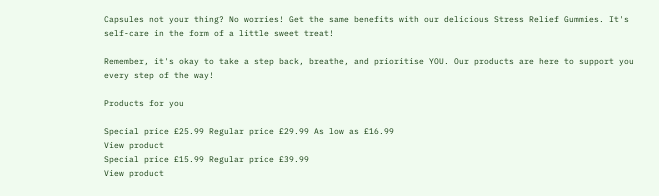Capsules not your thing? No worries! Get the same benefits with our delicious Stress Relief Gummies. It's self-care in the form of a little sweet treat!

Remember, it's okay to take a step back, breathe, and prioritise YOU. Our products are here to support you every step of the way!

Products for you

Special price £25.99 Regular price £29.99 As low as £16.99
View product
Special price £15.99 Regular price £39.99
View product